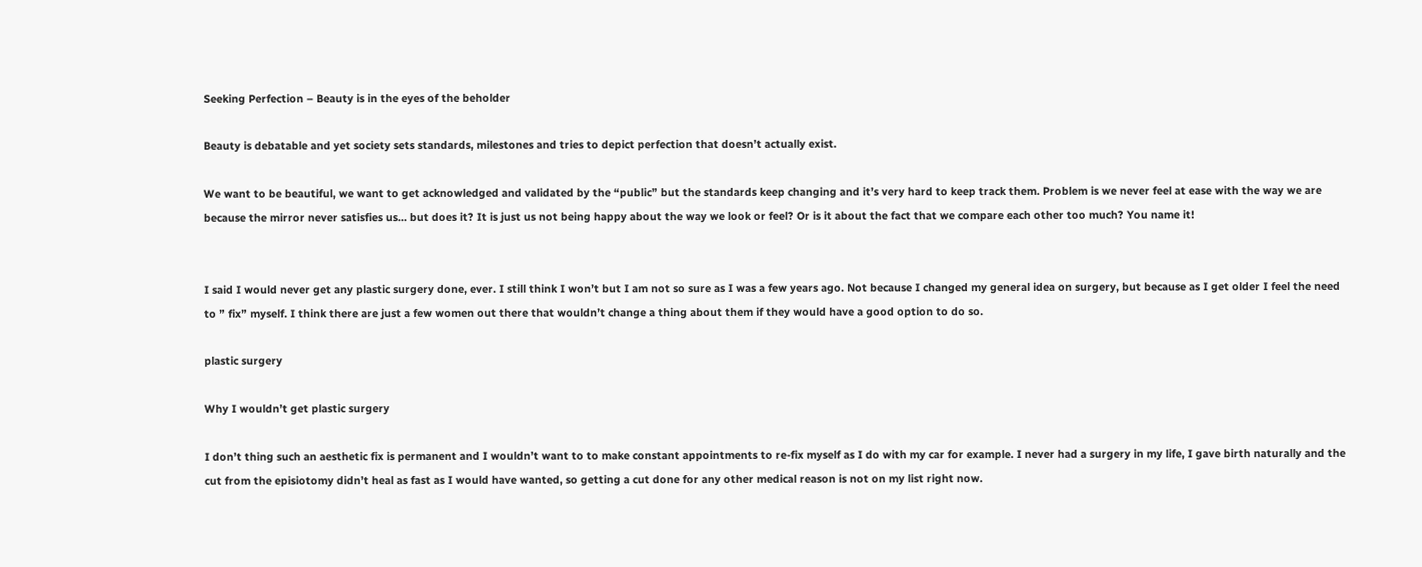Seeking Perfection – Beauty is in the eyes of the beholder

Beauty is debatable and yet society sets standards, milestones and tries to depict perfection that doesn’t actually exist.

We want to be beautiful, we want to get acknowledged and validated by the “public” but the standards keep changing and it’s very hard to keep track them. Problem is we never feel at ease with the way we are because the mirror never satisfies us… but does it? It is just us not being happy about the way we look or feel? Or is it about the fact that we compare each other too much? You name it!


I said I would never get any plastic surgery done, ever. I still think I won’t but I am not so sure as I was a few years ago. Not because I changed my general idea on surgery, but because as I get older I feel the need to ” fix” myself. I think there are just a few women out there that wouldn’t change a thing about them if they would have a good option to do so.

plastic surgery

Why I wouldn’t get plastic surgery

I don’t thing such an aesthetic fix is permanent and I wouldn’t want to to make constant appointments to re-fix myself as I do with my car for example. I never had a surgery in my life, I gave birth naturally and the cut from the episiotomy didn’t heal as fast as I would have wanted, so getting a cut done for any other medical reason is not on my list right now.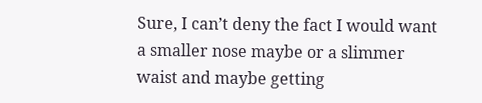Sure, I can’t deny the fact I would want a smaller nose maybe or a slimmer waist and maybe getting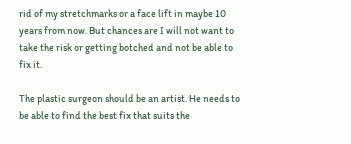rid of my stretchmarks or a face lift in maybe 10 years from now. But chances are I will not want to take the risk or getting botched and not be able to fix it.

The plastic surgeon should be an artist. He needs to be able to find the best fix that suits the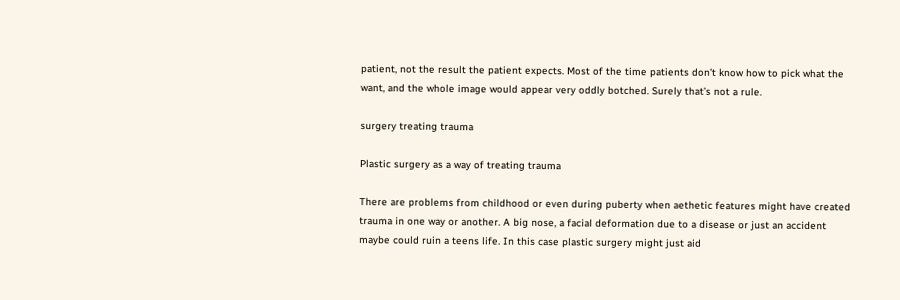patient, not the result the patient expects. Most of the time patients don’t know how to pick what the want, and the whole image would appear very oddly botched. Surely that’s not a rule.

surgery treating trauma

Plastic surgery as a way of treating trauma

There are problems from childhood or even during puberty when aethetic features might have created trauma in one way or another. A big nose, a facial deformation due to a disease or just an accident maybe could ruin a teens life. In this case plastic surgery might just aid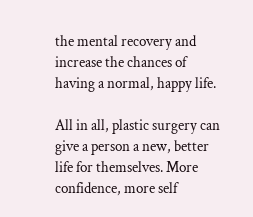the mental recovery and increase the chances of having a normal, happy life.

All in all, plastic surgery can give a person a new, better life for themselves. More confidence, more self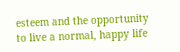esteem and the opportunity to live a normal, happy life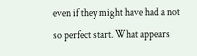even if they might have had a not so perfect start. What appears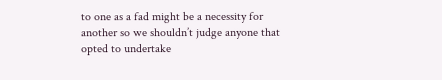to one as a fad might be a necessity for another so we shouldn’t judge anyone that opted to undertake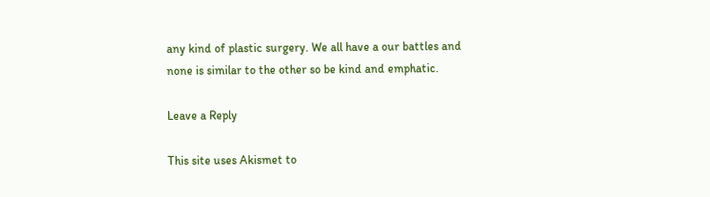any kind of plastic surgery. We all have a our battles and none is similar to the other so be kind and emphatic.

Leave a Reply

This site uses Akismet to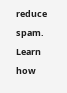reduce spam. Learn how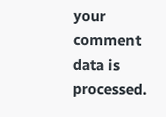your comment data is processed.